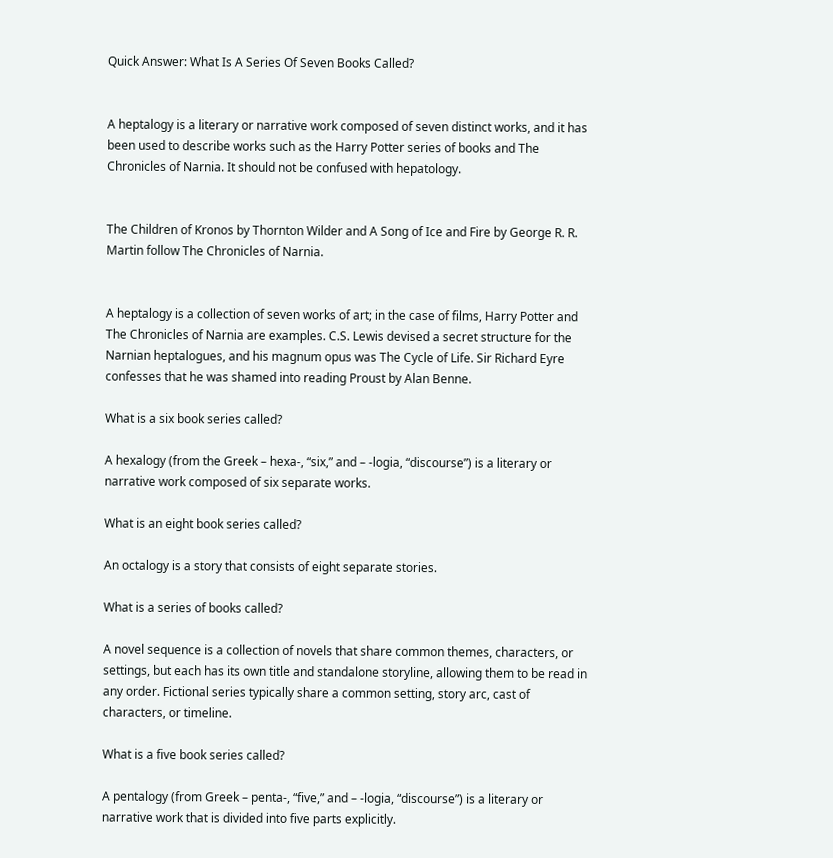Quick Answer: What Is A Series Of Seven Books Called?


A heptalogy is a literary or narrative work composed of seven distinct works, and it has been used to describe works such as the Harry Potter series of books and The Chronicles of Narnia. It should not be confused with hepatology.


The Children of Kronos by Thornton Wilder and A Song of Ice and Fire by George R. R. Martin follow The Chronicles of Narnia.


A heptalogy is a collection of seven works of art; in the case of films, Harry Potter and The Chronicles of Narnia are examples. C.S. Lewis devised a secret structure for the Narnian heptalogues, and his magnum opus was The Cycle of Life. Sir Richard Eyre confesses that he was shamed into reading Proust by Alan Benne.

What is a six book series called?

A hexalogy (from the Greek – hexa-, “six,” and – -logia, “discourse”) is a literary or narrative work composed of six separate works.

What is an eight book series called?

An octalogy is a story that consists of eight separate stories.

What is a series of books called?

A novel sequence is a collection of novels that share common themes, characters, or settings, but each has its own title and standalone storyline, allowing them to be read in any order. Fictional series typically share a common setting, story arc, cast of characters, or timeline.

What is a five book series called?

A pentalogy (from Greek – penta-, “five,” and – -logia, “discourse”) is a literary or narrative work that is divided into five parts explicitly.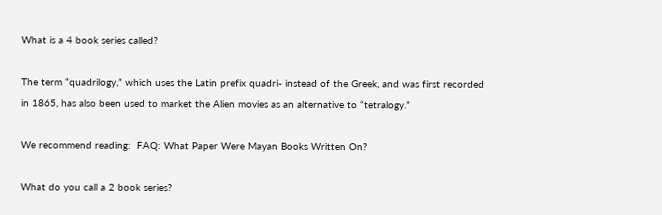What is a 4 book series called?

The term “quadrilogy,” which uses the Latin prefix quadri- instead of the Greek, and was first recorded in 1865, has also been used to market the Alien movies as an alternative to “tetralogy.”

We recommend reading:  FAQ: What Paper Were Mayan Books Written On?

What do you call a 2 book series?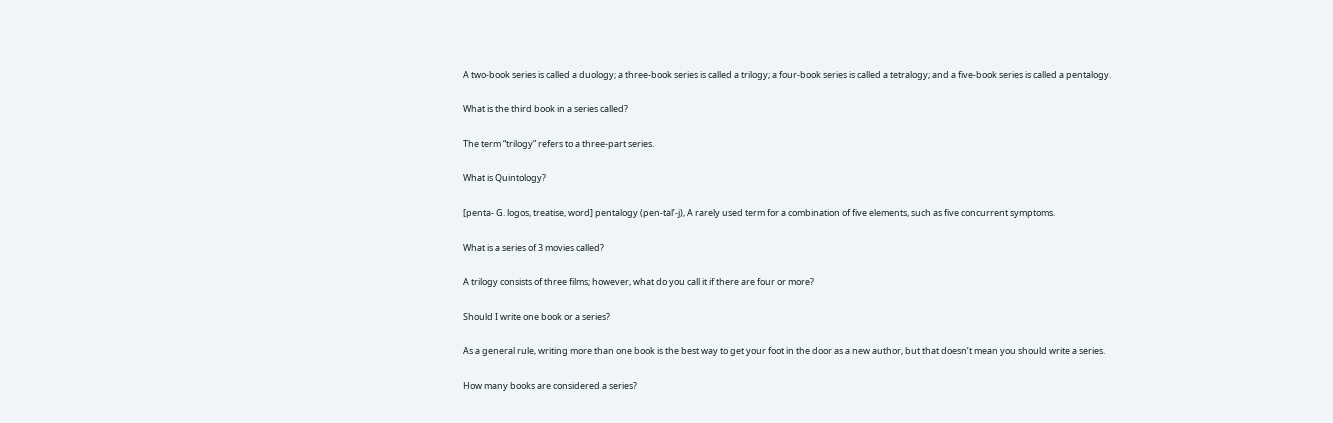A two-book series is called a duology; a three-book series is called a trilogy; a four-book series is called a tetralogy; and a five-book series is called a pentalogy.

What is the third book in a series called?

The term “trilogy” refers to a three-part series.

What is Quintology?

[penta- G. logos, treatise, word] pentalogy (pen-tal’-j), A rarely used term for a combination of five elements, such as five concurrent symptoms.

What is a series of 3 movies called?

A trilogy consists of three films; however, what do you call it if there are four or more?

Should I write one book or a series?

As a general rule, writing more than one book is the best way to get your foot in the door as a new author, but that doesn’t mean you should write a series.

How many books are considered a series?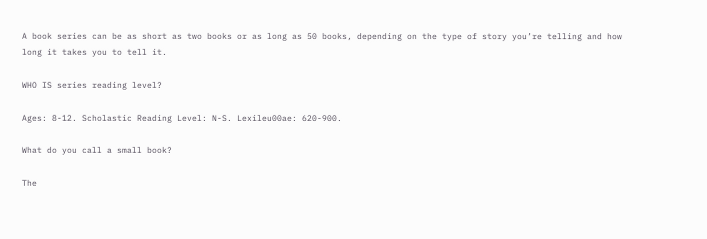A book series can be as short as two books or as long as 50 books, depending on the type of story you’re telling and how long it takes you to tell it.

WHO IS series reading level?

Ages: 8-12. Scholastic Reading Level: N-S. Lexileu00ae: 620-900.

What do you call a small book?

The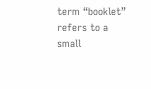term “booklet” refers to a small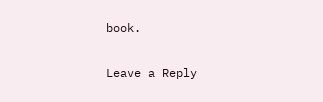book.

Leave a Reply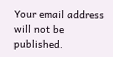Your email address will not be published.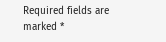Required fields are marked *